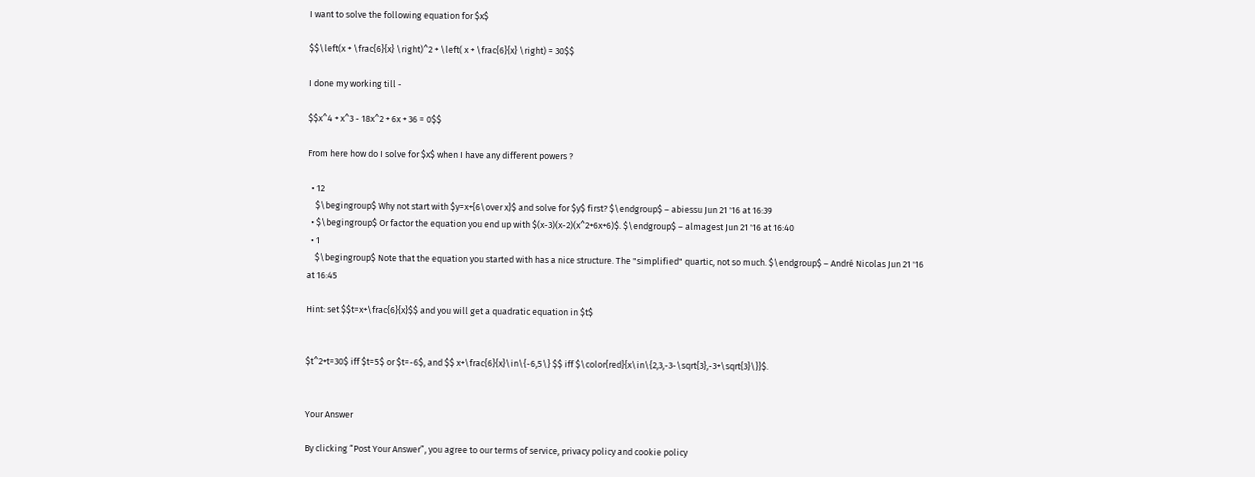I want to solve the following equation for $x$

$$\left(x + \frac{6}{x} \right)^2 + \left( x + \frac{6}{x} \right) = 30$$

I done my working till -

$$x^4 + x^3 - 18x^2 + 6x + 36 = 0$$

From here how do I solve for $x$ when I have any different powers ?

  • 12
    $\begingroup$ Why not start with $y=x+{6\over x}$ and solve for $y$ first? $\endgroup$ – abiessu Jun 21 '16 at 16:39
  • $\begingroup$ Or factor the equation you end up with $(x-3)(x-2)(x^2+6x+6)$. $\endgroup$ – almagest Jun 21 '16 at 16:40
  • 1
    $\begingroup$ Note that the equation you started with has a nice structure. The "simplified" quartic, not so much. $\endgroup$ – André Nicolas Jun 21 '16 at 16:45

Hint: set $$t=x+\frac{6}{x}$$ and you will get a quadratic equation in $t$


$t^2+t=30$ iff $t=5$ or $t=-6$, and $$ x+\frac{6}{x}\in\{-6,5\} $$ iff $\color{red}{x\in\{2,3,-3-\sqrt{3},-3+\sqrt{3}\}}$.


Your Answer

By clicking “Post Your Answer”, you agree to our terms of service, privacy policy and cookie policy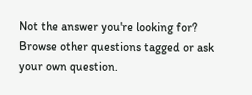Not the answer you're looking for? Browse other questions tagged or ask your own question.